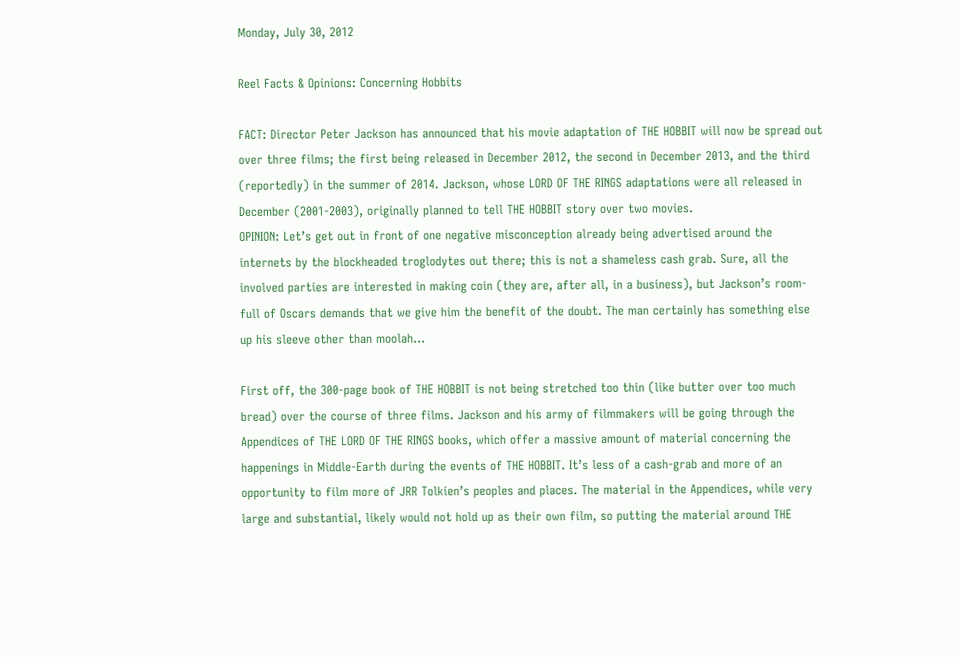Monday, July 30, 2012

Reel Facts & Opinions: Concerning Hobbits

FACT: Director Peter Jackson has announced that his movie adaptation of THE HOBBIT will now be spread out over three films; the first being released in December 2012, the second in December 2013, and the third (reportedly) in the summer of 2014. Jackson, whose LORD OF THE RINGS adaptations were all released in December (2001-2003), originally planned to tell THE HOBBIT story over two movies.
OPINION: Let’s get out in front of one negative misconception already being advertised around the internets by the blockheaded troglodytes out there; this is not a shameless cash grab. Sure, all the involved parties are interested in making coin (they are, after all, in a business), but Jackson’s room-full of Oscars demands that we give him the benefit of the doubt. The man certainly has something else up his sleeve other than moolah…

First off, the 300-page book of THE HOBBIT is not being stretched too thin (like butter over too much bread) over the course of three films. Jackson and his army of filmmakers will be going through the Appendices of THE LORD OF THE RINGS books, which offer a massive amount of material concerning the happenings in Middle-Earth during the events of THE HOBBIT. It’s less of a cash-grab and more of an opportunity to film more of JRR Tolkien’s peoples and places. The material in the Appendices, while very large and substantial, likely would not hold up as their own film, so putting the material around THE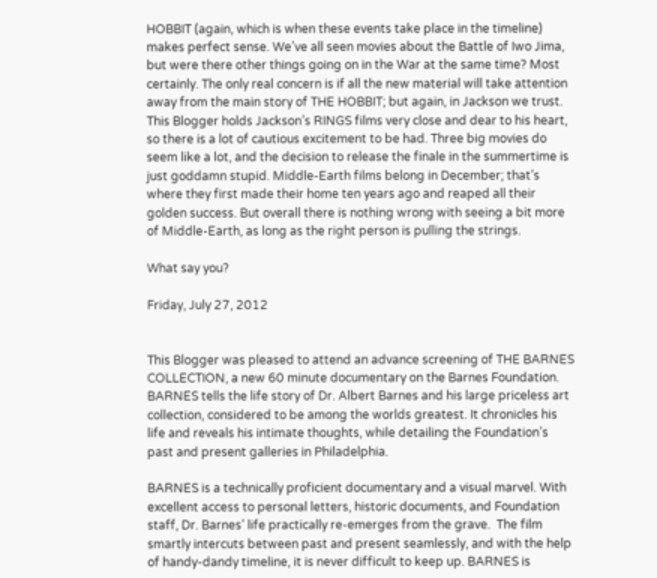HOBBIT (again, which is when these events take place in the timeline) makes perfect sense. We’ve all seen movies about the Battle of Iwo Jima, but were there other things going on in the War at the same time? Most certainly. The only real concern is if all the new material will take attention away from the main story of THE HOBBIT; but again, in Jackson we trust.
This Blogger holds Jackson’s RINGS films very close and dear to his heart, so there is a lot of cautious excitement to be had. Three big movies do seem like a lot, and the decision to release the finale in the summertime is just goddamn stupid. Middle-Earth films belong in December; that’s where they first made their home ten years ago and reaped all their golden success. But overall there is nothing wrong with seeing a bit more of Middle-Earth, as long as the right person is pulling the strings.

What say you?

Friday, July 27, 2012


This Blogger was pleased to attend an advance screening of THE BARNES COLLECTION, a new 60 minute documentary on the Barnes Foundation.
BARNES tells the life story of Dr. Albert Barnes and his large priceless art collection, considered to be among the worlds greatest. It chronicles his life and reveals his intimate thoughts, while detailing the Foundation’s past and present galleries in Philadelphia.

BARNES is a technically proficient documentary and a visual marvel. With excellent access to personal letters, historic documents, and Foundation staff, Dr. Barnes’ life practically re-emerges from the grave.  The film smartly intercuts between past and present seamlessly, and with the help of handy-dandy timeline, it is never difficult to keep up. BARNES is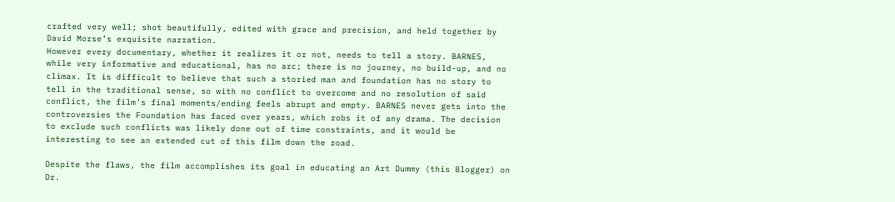crafted very well; shot beautifully, edited with grace and precision, and held together by David Morse’s exquisite narration.
However every documentary, whether it realizes it or not, needs to tell a story. BARNES, while very informative and educational, has no arc; there is no journey, no build-up, and no climax. It is difficult to believe that such a storied man and foundation has no story to tell in the traditional sense, so with no conflict to overcome and no resolution of said conflict, the film’s final moments/ending feels abrupt and empty. BARNES never gets into the controversies the Foundation has faced over years, which robs it of any drama. The decision to exclude such conflicts was likely done out of time constraints, and it would be interesting to see an extended cut of this film down the road.

Despite the flaws, the film accomplishes its goal in educating an Art Dummy (this Blogger) on Dr.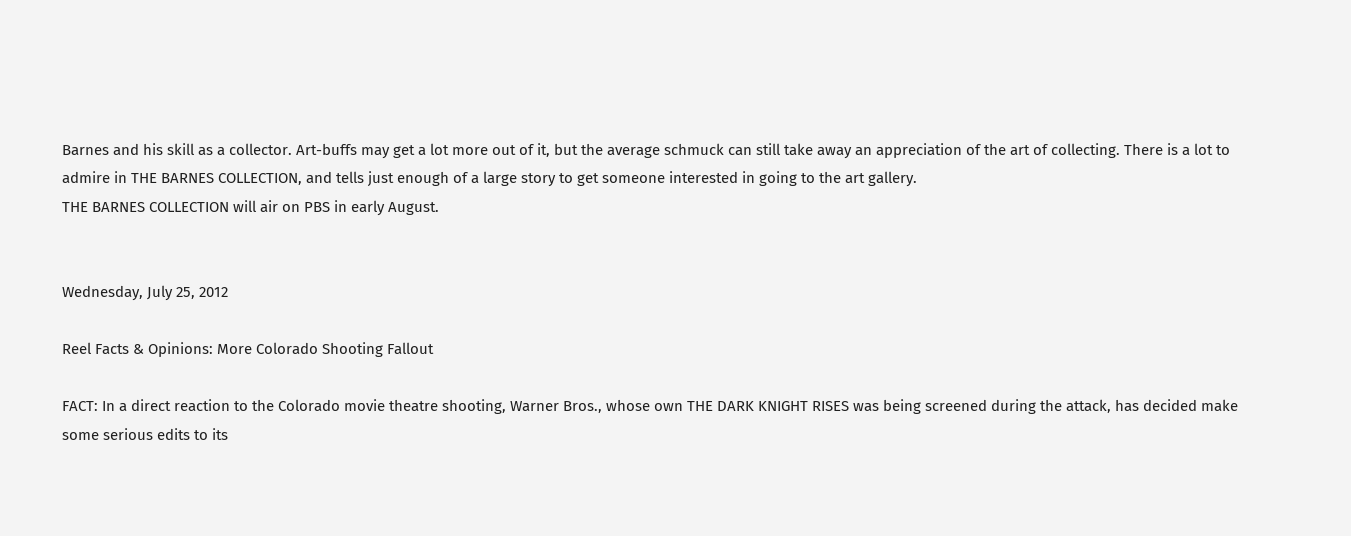Barnes and his skill as a collector. Art-buffs may get a lot more out of it, but the average schmuck can still take away an appreciation of the art of collecting. There is a lot to admire in THE BARNES COLLECTION, and tells just enough of a large story to get someone interested in going to the art gallery.
THE BARNES COLLECTION will air on PBS in early August.


Wednesday, July 25, 2012

Reel Facts & Opinions: More Colorado Shooting Fallout

FACT: In a direct reaction to the Colorado movie theatre shooting, Warner Bros., whose own THE DARK KNIGHT RISES was being screened during the attack, has decided make some serious edits to its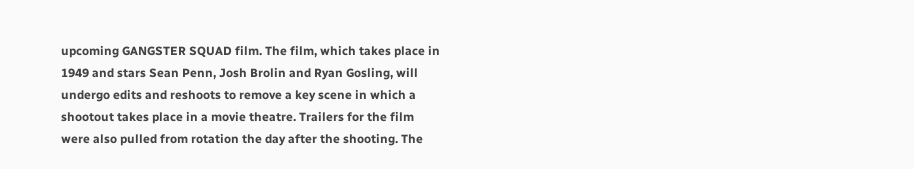upcoming GANGSTER SQUAD film. The film, which takes place in 1949 and stars Sean Penn, Josh Brolin and Ryan Gosling, will undergo edits and reshoots to remove a key scene in which a shootout takes place in a movie theatre. Trailers for the film were also pulled from rotation the day after the shooting. The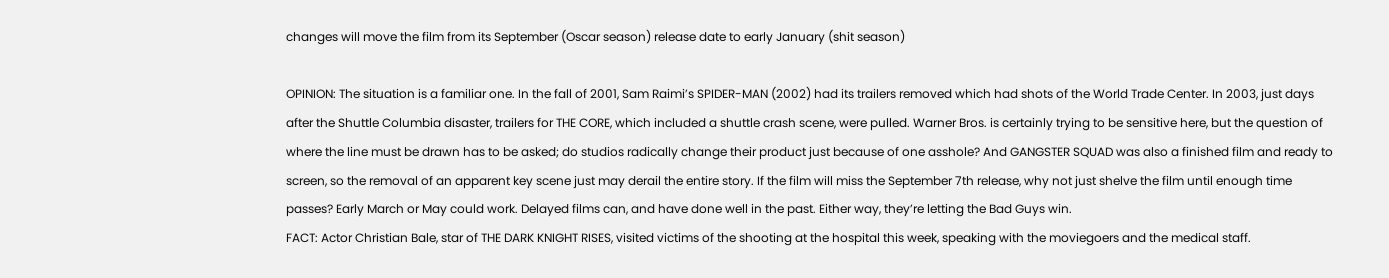changes will move the film from its September (Oscar season) release date to early January (shit season)

OPINION: The situation is a familiar one. In the fall of 2001, Sam Raimi’s SPIDER-MAN (2002) had its trailers removed which had shots of the World Trade Center. In 2003, just days after the Shuttle Columbia disaster, trailers for THE CORE, which included a shuttle crash scene, were pulled. Warner Bros. is certainly trying to be sensitive here, but the question of where the line must be drawn has to be asked; do studios radically change their product just because of one asshole? And GANGSTER SQUAD was also a finished film and ready to screen, so the removal of an apparent key scene just may derail the entire story. If the film will miss the September 7th release, why not just shelve the film until enough time passes? Early March or May could work. Delayed films can, and have done well in the past. Either way, they’re letting the Bad Guys win.
FACT: Actor Christian Bale, star of THE DARK KNIGHT RISES, visited victims of the shooting at the hospital this week, speaking with the moviegoers and the medical staff.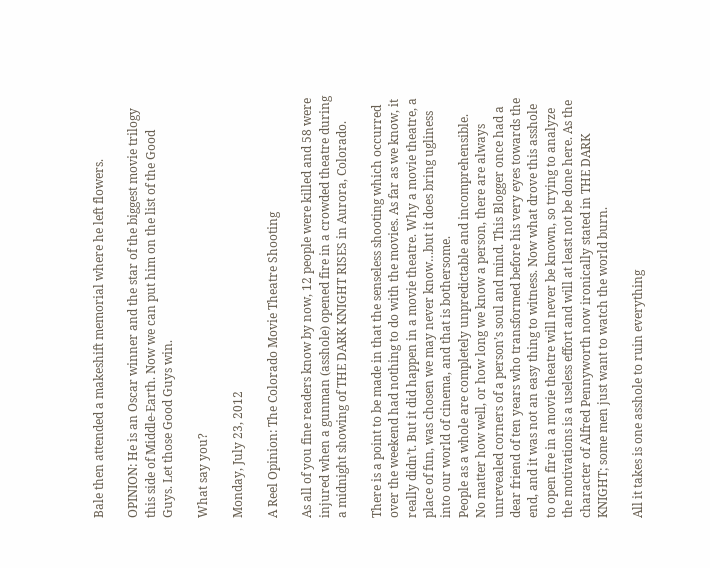Bale then attended a makeshift memorial where he left flowers.

OPINION: He is an Oscar winner and the star of the biggest movie trilogy this side of Middle-Earth. Now we can put him on the list of the Good Guys. Let those Good Guys win.

What say you?

Monday, July 23, 2012

A Reel Opinion: The Colorado Movie Theatre Shooting

As all of you fine readers know by now, 12 people were killed and 58 were injured when a gunman (asshole) opened fire in a crowded theatre during a midnight showing of THE DARK KNIGHT RISES in Aurora, Colorado.

There is a point to be made in that the senseless shooting which occurred over the weekend had nothing to do with the movies. As far as we know, it really didn’t. But it did happen in a movie theatre. Why a movie theatre, a place of fun, was chosen we may never know…but it does bring ugliness into our world of cinema, and that is bothersome.
People as a whole are completely unpredictable and incomprehensible. No matter how well, or how long we know a person, there are always unrevealed corners of a person’s soul and mind. This Blogger once had a dear friend of ten years who transformed before his very eyes towards the end, and it was not an easy thing to witness. Now what drove this asshole to open fire in a movie theatre will never be known, so trying to analyze the motivations is a useless effort and will at least not be done here. As the character of Alfred Pennyworth now ironically stated in THE DARK KNIGHT; some men just want to watch the world burn.

All it takes is one asshole to ruin everything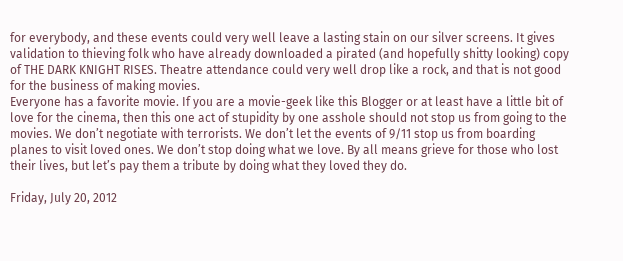for everybody, and these events could very well leave a lasting stain on our silver screens. It gives validation to thieving folk who have already downloaded a pirated (and hopefully shitty looking) copy of THE DARK KNIGHT RISES. Theatre attendance could very well drop like a rock, and that is not good for the business of making movies.
Everyone has a favorite movie. If you are a movie-geek like this Blogger or at least have a little bit of love for the cinema, then this one act of stupidity by one asshole should not stop us from going to the movies. We don’t negotiate with terrorists. We don’t let the events of 9/11 stop us from boarding planes to visit loved ones. We don’t stop doing what we love. By all means grieve for those who lost their lives, but let’s pay them a tribute by doing what they loved they do.

Friday, July 20, 2012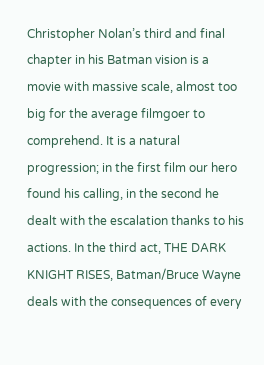Christopher Nolan’s third and final chapter in his Batman vision is a movie with massive scale, almost too big for the average filmgoer to comprehend. It is a natural progression; in the first film our hero found his calling, in the second he dealt with the escalation thanks to his actions. In the third act, THE DARK KNIGHT RISES, Batman/Bruce Wayne deals with the consequences of every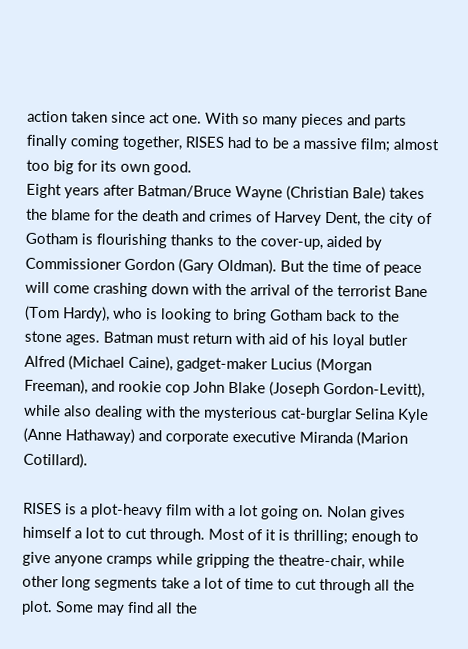action taken since act one. With so many pieces and parts finally coming together, RISES had to be a massive film; almost too big for its own good.
Eight years after Batman/Bruce Wayne (Christian Bale) takes the blame for the death and crimes of Harvey Dent, the city of Gotham is flourishing thanks to the cover-up, aided by Commissioner Gordon (Gary Oldman). But the time of peace will come crashing down with the arrival of the terrorist Bane (Tom Hardy), who is looking to bring Gotham back to the stone ages. Batman must return with aid of his loyal butler Alfred (Michael Caine), gadget-maker Lucius (Morgan Freeman), and rookie cop John Blake (Joseph Gordon-Levitt), while also dealing with the mysterious cat-burglar Selina Kyle (Anne Hathaway) and corporate executive Miranda (Marion Cotillard).

RISES is a plot-heavy film with a lot going on. Nolan gives himself a lot to cut through. Most of it is thrilling; enough to give anyone cramps while gripping the theatre-chair, while other long segments take a lot of time to cut through all the plot. Some may find all the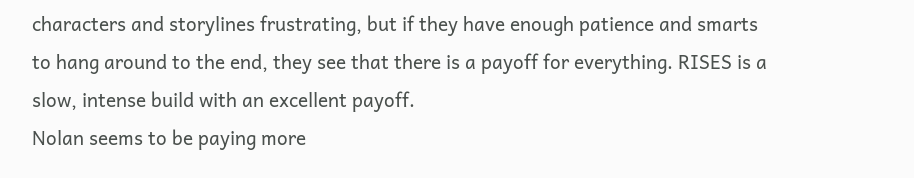characters and storylines frustrating, but if they have enough patience and smarts to hang around to the end, they see that there is a payoff for everything. RISES is a slow, intense build with an excellent payoff.
Nolan seems to be paying more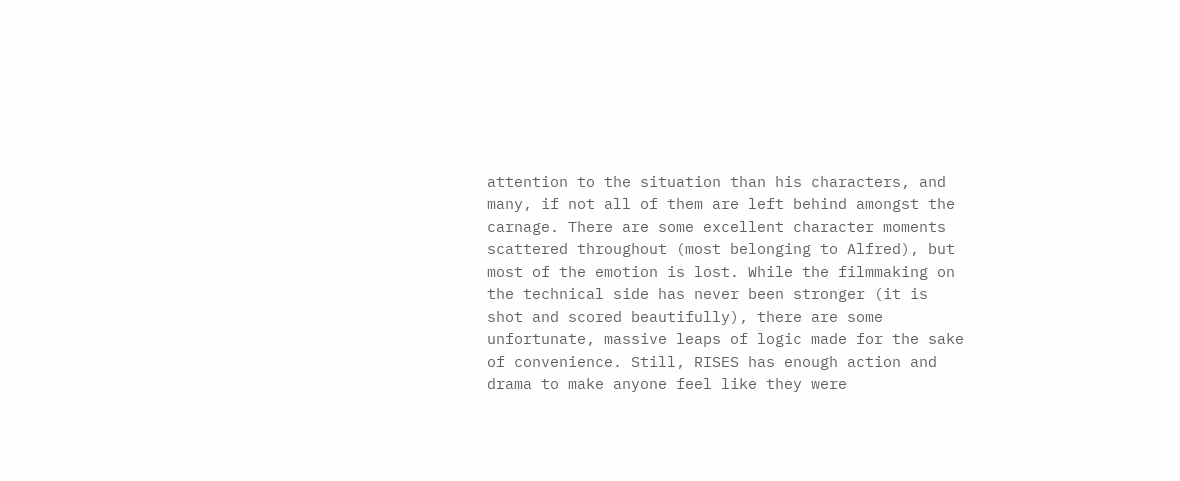attention to the situation than his characters, and many, if not all of them are left behind amongst the carnage. There are some excellent character moments scattered throughout (most belonging to Alfred), but most of the emotion is lost. While the filmmaking on the technical side has never been stronger (it is shot and scored beautifully), there are some unfortunate, massive leaps of logic made for the sake of convenience. Still, RISES has enough action and drama to make anyone feel like they were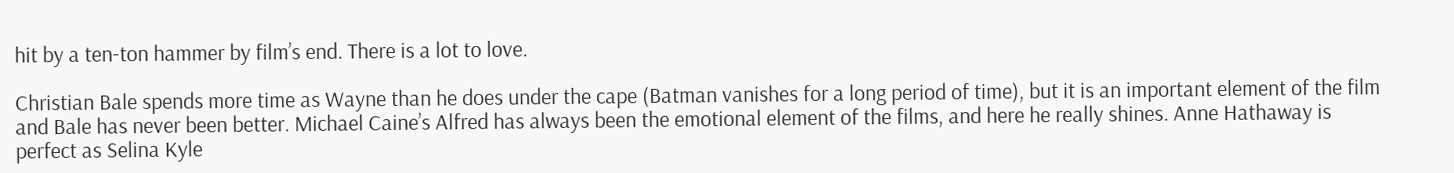hit by a ten-ton hammer by film’s end. There is a lot to love.

Christian Bale spends more time as Wayne than he does under the cape (Batman vanishes for a long period of time), but it is an important element of the film and Bale has never been better. Michael Caine’s Alfred has always been the emotional element of the films, and here he really shines. Anne Hathaway is perfect as Selina Kyle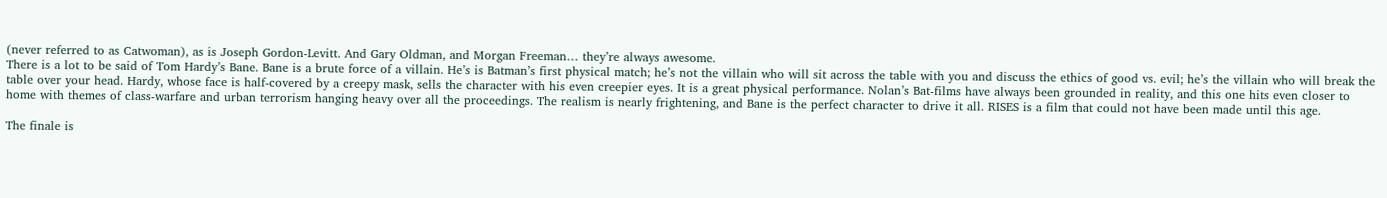(never referred to as Catwoman), as is Joseph Gordon-Levitt. And Gary Oldman, and Morgan Freeman… they’re always awesome.
There is a lot to be said of Tom Hardy’s Bane. Bane is a brute force of a villain. He’s is Batman’s first physical match; he’s not the villain who will sit across the table with you and discuss the ethics of good vs. evil; he’s the villain who will break the table over your head. Hardy, whose face is half-covered by a creepy mask, sells the character with his even creepier eyes. It is a great physical performance. Nolan’s Bat-films have always been grounded in reality, and this one hits even closer to home with themes of class-warfare and urban terrorism hanging heavy over all the proceedings. The realism is nearly frightening, and Bane is the perfect character to drive it all. RISES is a film that could not have been made until this age.

The finale is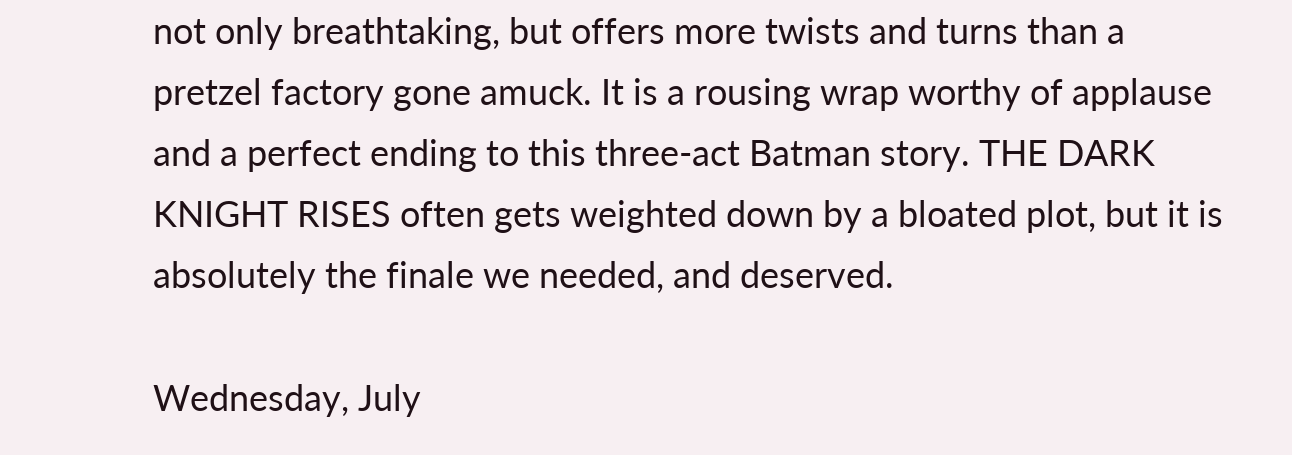not only breathtaking, but offers more twists and turns than a pretzel factory gone amuck. It is a rousing wrap worthy of applause and a perfect ending to this three-act Batman story. THE DARK KNIGHT RISES often gets weighted down by a bloated plot, but it is absolutely the finale we needed, and deserved.

Wednesday, July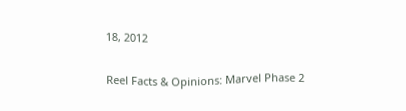18, 2012

Reel Facts & Opinions: Marvel Phase 2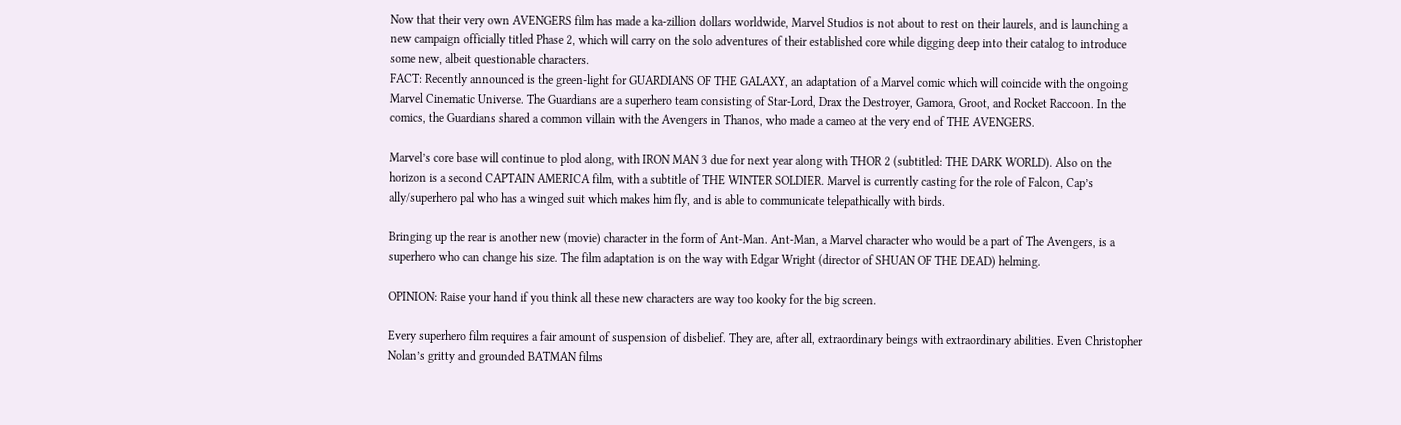Now that their very own AVENGERS film has made a ka-zillion dollars worldwide, Marvel Studios is not about to rest on their laurels, and is launching a new campaign officially titled Phase 2, which will carry on the solo adventures of their established core while digging deep into their catalog to introduce some new, albeit questionable characters.
FACT: Recently announced is the green-light for GUARDIANS OF THE GALAXY, an adaptation of a Marvel comic which will coincide with the ongoing Marvel Cinematic Universe. The Guardians are a superhero team consisting of Star-Lord, Drax the Destroyer, Gamora, Groot, and Rocket Raccoon. In the comics, the Guardians shared a common villain with the Avengers in Thanos, who made a cameo at the very end of THE AVENGERS.

Marvel’s core base will continue to plod along, with IRON MAN 3 due for next year along with THOR 2 (subtitled: THE DARK WORLD). Also on the horizon is a second CAPTAIN AMERICA film, with a subtitle of THE WINTER SOLDIER. Marvel is currently casting for the role of Falcon, Cap’s ally/superhero pal who has a winged suit which makes him fly, and is able to communicate telepathically with birds.

Bringing up the rear is another new (movie) character in the form of Ant-Man. Ant-Man, a Marvel character who would be a part of The Avengers, is a superhero who can change his size. The film adaptation is on the way with Edgar Wright (director of SHUAN OF THE DEAD) helming.

OPINION: Raise your hand if you think all these new characters are way too kooky for the big screen.

Every superhero film requires a fair amount of suspension of disbelief. They are, after all, extraordinary beings with extraordinary abilities. Even Christopher Nolan’s gritty and grounded BATMAN films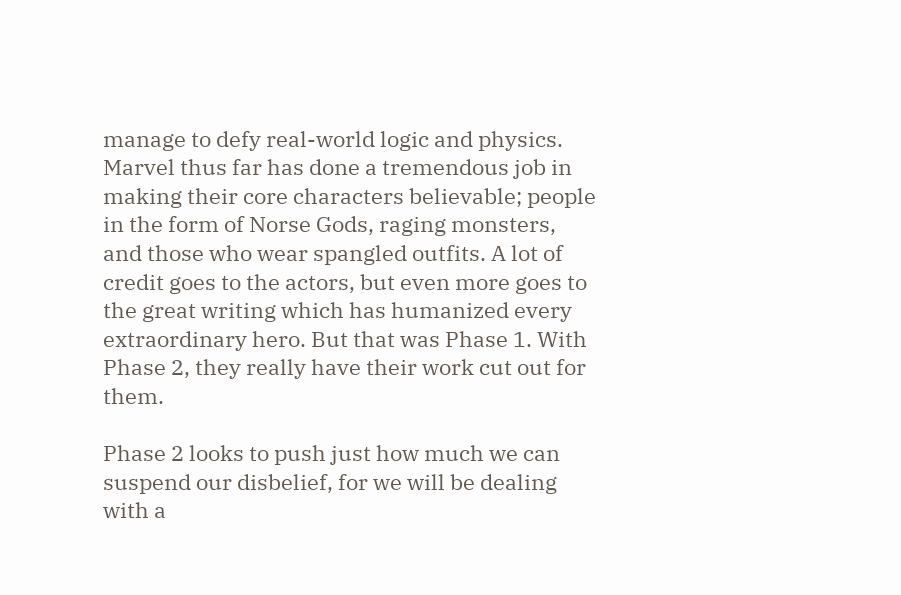manage to defy real-world logic and physics. Marvel thus far has done a tremendous job in making their core characters believable; people in the form of Norse Gods, raging monsters, and those who wear spangled outfits. A lot of credit goes to the actors, but even more goes to the great writing which has humanized every extraordinary hero. But that was Phase 1. With Phase 2, they really have their work cut out for them.

Phase 2 looks to push just how much we can suspend our disbelief, for we will be dealing with a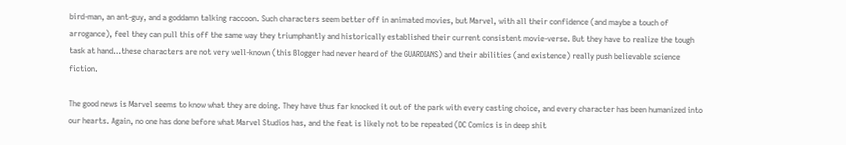bird-man, an ant-guy, and a goddamn talking raccoon. Such characters seem better off in animated movies, but Marvel, with all their confidence (and maybe a touch of arrogance), feel they can pull this off the same way they triumphantly and historically established their current consistent movie-verse. But they have to realize the tough task at hand…these characters are not very well-known (this Blogger had never heard of the GUARDIANS) and their abilities (and existence) really push believable science fiction.

The good news is Marvel seems to know what they are doing. They have thus far knocked it out of the park with every casting choice, and every character has been humanized into our hearts. Again, no one has done before what Marvel Studios has, and the feat is likely not to be repeated (DC Comics is in deep shit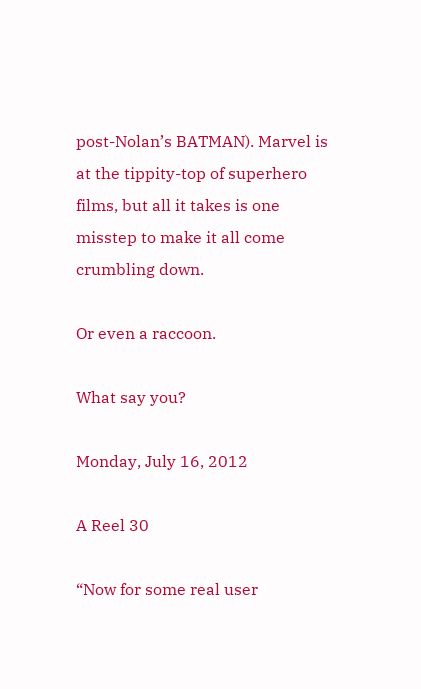post-Nolan’s BATMAN). Marvel is at the tippity-top of superhero films, but all it takes is one misstep to make it all come crumbling down.

Or even a raccoon.

What say you?

Monday, July 16, 2012

A Reel 30

“Now for some real user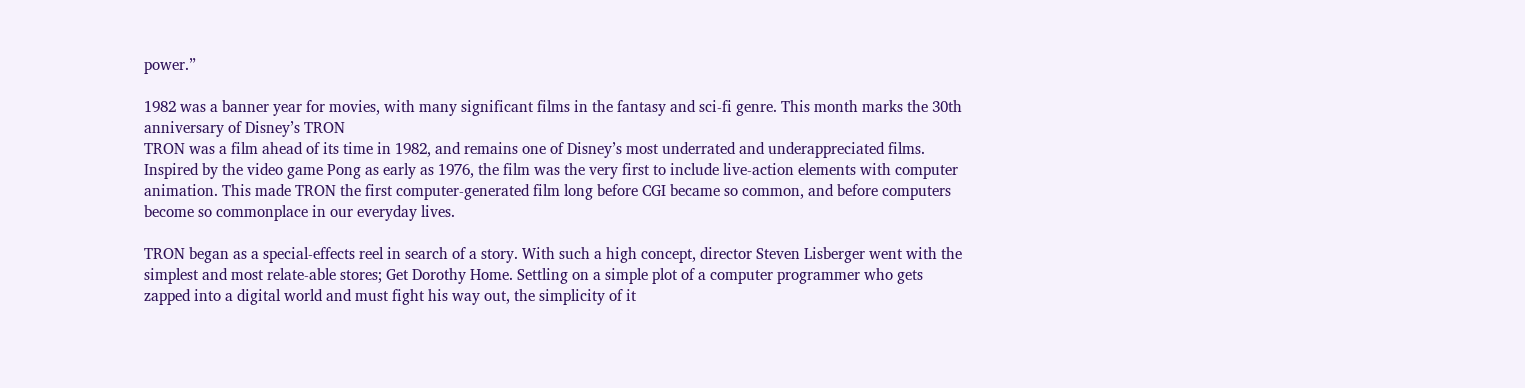power.”

1982 was a banner year for movies, with many significant films in the fantasy and sci-fi genre. This month marks the 30th anniversary of Disney’s TRON
TRON was a film ahead of its time in 1982, and remains one of Disney’s most underrated and underappreciated films. Inspired by the video game Pong as early as 1976, the film was the very first to include live-action elements with computer animation. This made TRON the first computer-generated film long before CGI became so common, and before computers become so commonplace in our everyday lives.

TRON began as a special-effects reel in search of a story. With such a high concept, director Steven Lisberger went with the simplest and most relate-able stores; Get Dorothy Home. Settling on a simple plot of a computer programmer who gets zapped into a digital world and must fight his way out, the simplicity of it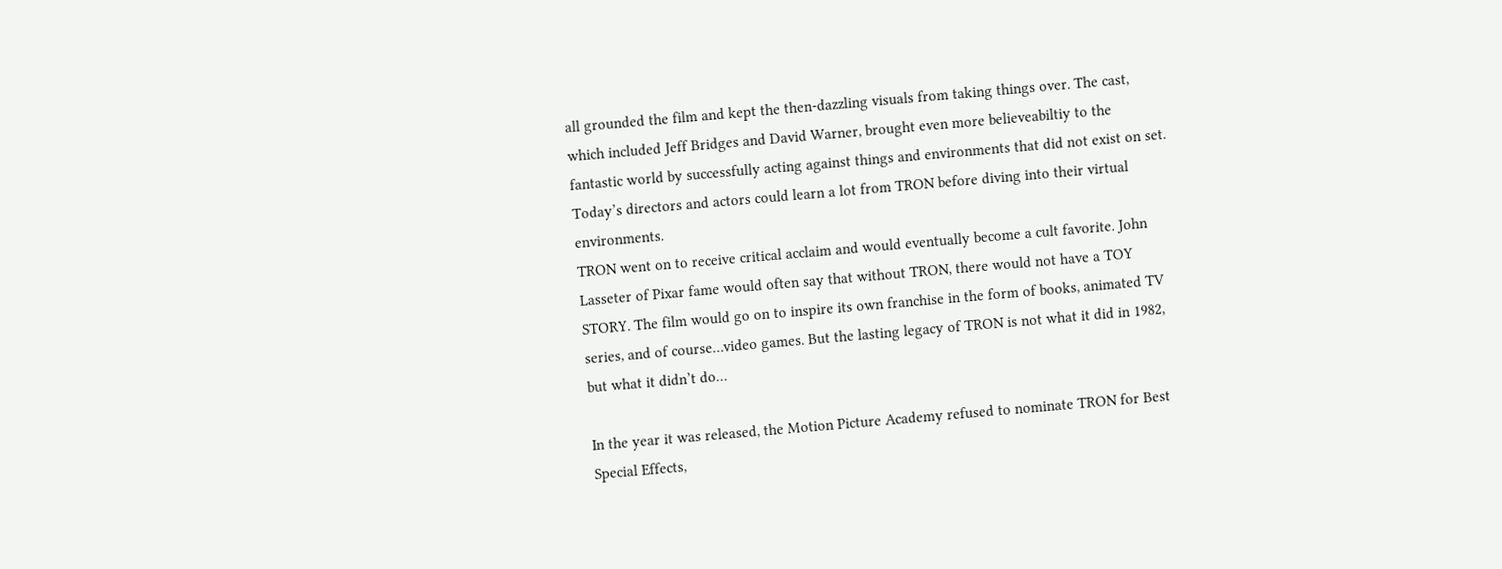all grounded the film and kept the then-dazzling visuals from taking things over. The cast, which included Jeff Bridges and David Warner, brought even more believeabiltiy to the fantastic world by successfully acting against things and environments that did not exist on set. Today’s directors and actors could learn a lot from TRON before diving into their virtual environments.
TRON went on to receive critical acclaim and would eventually become a cult favorite. John Lasseter of Pixar fame would often say that without TRON, there would not have a TOY STORY. The film would go on to inspire its own franchise in the form of books, animated TV series, and of course…video games. But the lasting legacy of TRON is not what it did in 1982, but what it didn’t do…

In the year it was released, the Motion Picture Academy refused to nominate TRON for Best Special Effects,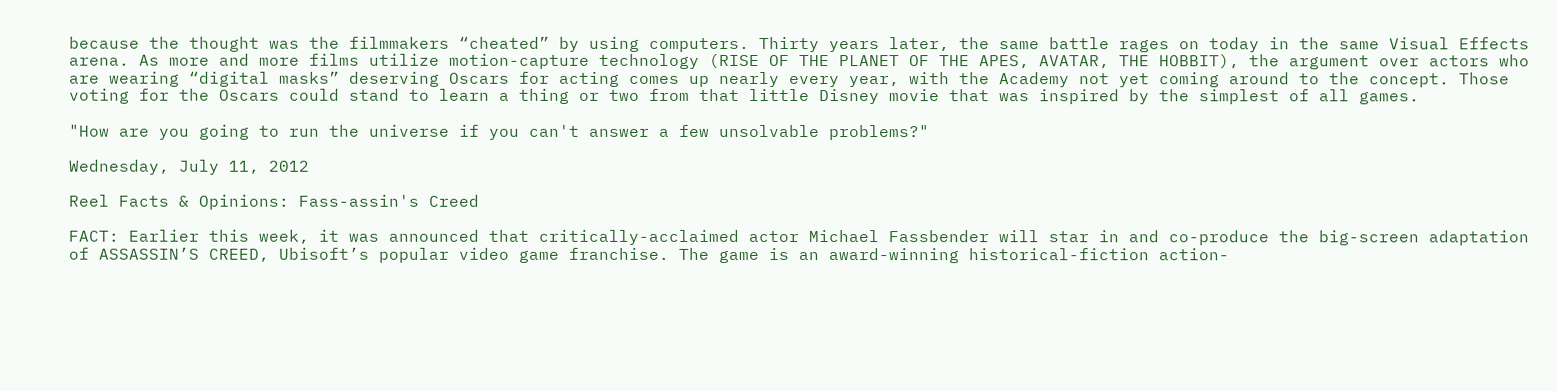because the thought was the filmmakers “cheated” by using computers. Thirty years later, the same battle rages on today in the same Visual Effects arena. As more and more films utilize motion-capture technology (RISE OF THE PLANET OF THE APES, AVATAR, THE HOBBIT), the argument over actors who are wearing “digital masks” deserving Oscars for acting comes up nearly every year, with the Academy not yet coming around to the concept. Those voting for the Oscars could stand to learn a thing or two from that little Disney movie that was inspired by the simplest of all games.

"How are you going to run the universe if you can't answer a few unsolvable problems?"

Wednesday, July 11, 2012

Reel Facts & Opinions: Fass-assin's Creed

FACT: Earlier this week, it was announced that critically-acclaimed actor Michael Fassbender will star in and co-produce the big-screen adaptation of ASSASSIN’S CREED, Ubisoft’s popular video game franchise. The game is an award-winning historical-fiction action-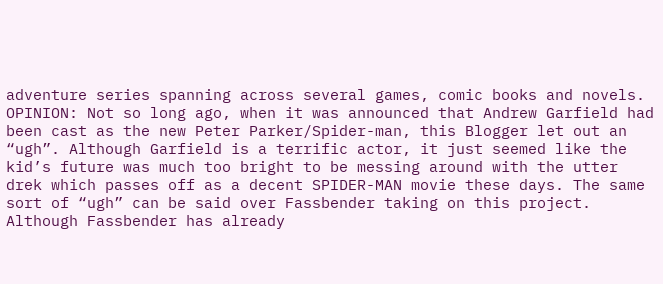adventure series spanning across several games, comic books and novels.
OPINION: Not so long ago, when it was announced that Andrew Garfield had been cast as the new Peter Parker/Spider-man, this Blogger let out an “ugh”. Although Garfield is a terrific actor, it just seemed like the kid’s future was much too bright to be messing around with the utter drek which passes off as a decent SPIDER-MAN movie these days. The same sort of “ugh” can be said over Fassbender taking on this project. Although Fassbender has already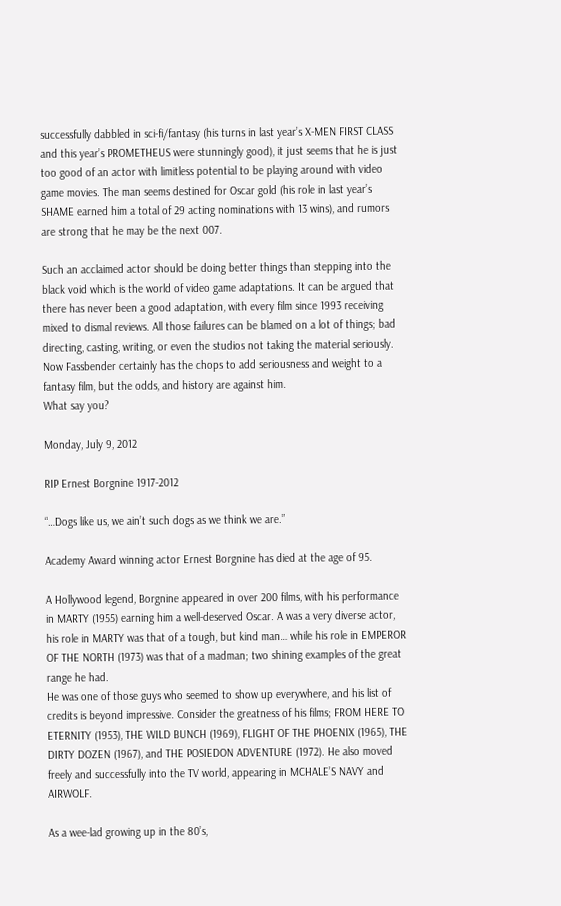successfully dabbled in sci-fi/fantasy (his turns in last year’s X-MEN FIRST CLASS and this year’s PROMETHEUS were stunningly good), it just seems that he is just too good of an actor with limitless potential to be playing around with video game movies. The man seems destined for Oscar gold (his role in last year’s SHAME earned him a total of 29 acting nominations with 13 wins), and rumors are strong that he may be the next 007.

Such an acclaimed actor should be doing better things than stepping into the black void which is the world of video game adaptations. It can be argued that there has never been a good adaptation, with every film since 1993 receiving mixed to dismal reviews. All those failures can be blamed on a lot of things; bad directing, casting, writing, or even the studios not taking the material seriously. Now Fassbender certainly has the chops to add seriousness and weight to a fantasy film, but the odds, and history are against him.
What say you?

Monday, July 9, 2012

RIP Ernest Borgnine 1917-2012

“…Dogs like us, we ain’t such dogs as we think we are.”

Academy Award winning actor Ernest Borgnine has died at the age of 95.

A Hollywood legend, Borgnine appeared in over 200 films, with his performance in MARTY (1955) earning him a well-deserved Oscar. A was a very diverse actor, his role in MARTY was that of a tough, but kind man… while his role in EMPEROR OF THE NORTH (1973) was that of a madman; two shining examples of the great range he had.
He was one of those guys who seemed to show up everywhere, and his list of credits is beyond impressive. Consider the greatness of his films; FROM HERE TO ETERNITY (1953), THE WILD BUNCH (1969), FLIGHT OF THE PHOENIX (1965), THE DIRTY DOZEN (1967), and THE POSIEDON ADVENTURE (1972). He also moved freely and successfully into the TV world, appearing in MCHALE’S NAVY and AIRWOLF.

As a wee-lad growing up in the 80’s,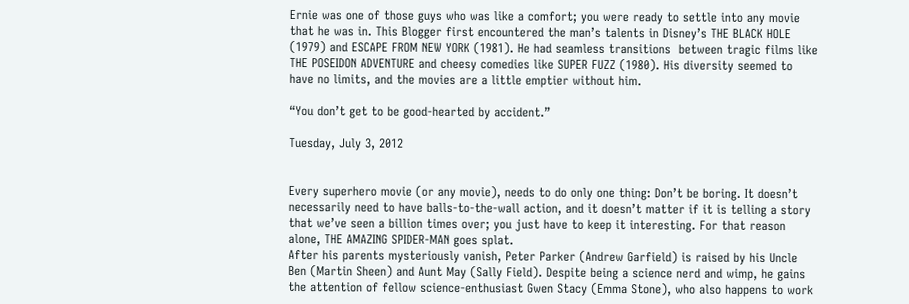Ernie was one of those guys who was like a comfort; you were ready to settle into any movie that he was in. This Blogger first encountered the man’s talents in Disney’s THE BLACK HOLE (1979) and ESCAPE FROM NEW YORK (1981). He had seamless transitions  between tragic films like THE POSEIDON ADVENTURE and cheesy comedies like SUPER FUZZ (1980). His diversity seemed to have no limits, and the movies are a little emptier without him.

“You don’t get to be good-hearted by accident.”

Tuesday, July 3, 2012


Every superhero movie (or any movie), needs to do only one thing: Don’t be boring. It doesn’t necessarily need to have balls-to-the-wall action, and it doesn’t matter if it is telling a story that we’ve seen a billion times over; you just have to keep it interesting. For that reason alone, THE AMAZING SPIDER-MAN goes splat.
After his parents mysteriously vanish, Peter Parker (Andrew Garfield) is raised by his Uncle Ben (Martin Sheen) and Aunt May (Sally Field). Despite being a science nerd and wimp, he gains the attention of fellow science-enthusiast Gwen Stacy (Emma Stone), who also happens to work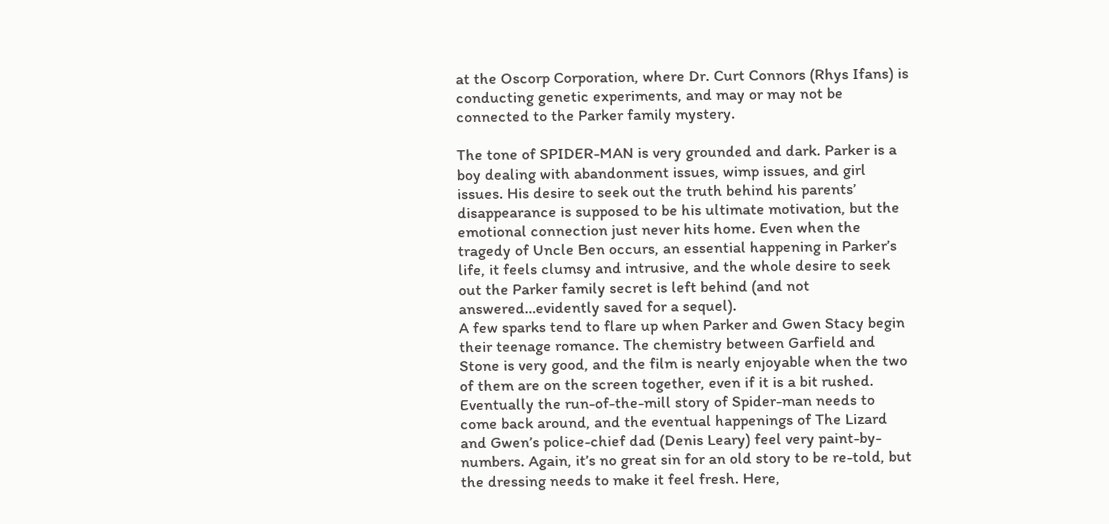at the Oscorp Corporation, where Dr. Curt Connors (Rhys Ifans) is conducting genetic experiments, and may or may not be connected to the Parker family mystery.

The tone of SPIDER-MAN is very grounded and dark. Parker is a boy dealing with abandonment issues, wimp issues, and girl issues. His desire to seek out the truth behind his parents’ disappearance is supposed to be his ultimate motivation, but the emotional connection just never hits home. Even when the tragedy of Uncle Ben occurs, an essential happening in Parker’s life, it feels clumsy and intrusive, and the whole desire to seek out the Parker family secret is left behind (and not answered…evidently saved for a sequel).
A few sparks tend to flare up when Parker and Gwen Stacy begin their teenage romance. The chemistry between Garfield and Stone is very good, and the film is nearly enjoyable when the two of them are on the screen together, even if it is a bit rushed.  Eventually the run-of-the-mill story of Spider-man needs to come back around, and the eventual happenings of The Lizard and Gwen’s police-chief dad (Denis Leary) feel very paint-by-numbers. Again, it’s no great sin for an old story to be re-told, but the dressing needs to make it feel fresh. Here,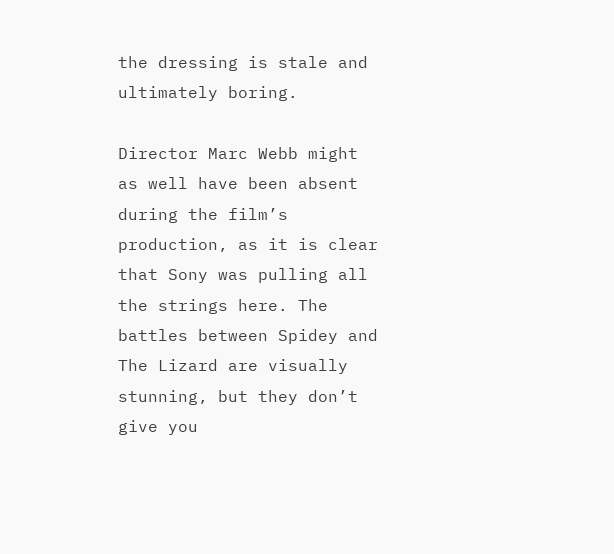the dressing is stale and ultimately boring.

Director Marc Webb might as well have been absent during the film’s production, as it is clear that Sony was pulling all the strings here. The battles between Spidey and The Lizard are visually stunning, but they don’t give you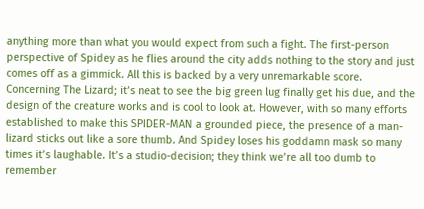anything more than what you would expect from such a fight. The first-person perspective of Spidey as he flies around the city adds nothing to the story and just comes off as a gimmick. All this is backed by a very unremarkable score.
Concerning The Lizard; it’s neat to see the big green lug finally get his due, and the design of the creature works and is cool to look at. However, with so many efforts established to make this SPIDER-MAN a grounded piece, the presence of a man-lizard sticks out like a sore thumb. And Spidey loses his goddamn mask so many times it’s laughable. It’s a studio-decision; they think we’re all too dumb to remember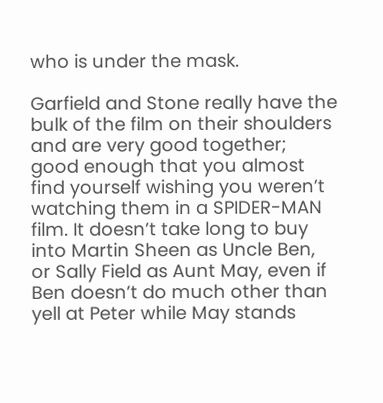who is under the mask.

Garfield and Stone really have the bulk of the film on their shoulders and are very good together; good enough that you almost find yourself wishing you weren’t watching them in a SPIDER-MAN film. It doesn’t take long to buy into Martin Sheen as Uncle Ben, or Sally Field as Aunt May, even if Ben doesn’t do much other than yell at Peter while May stands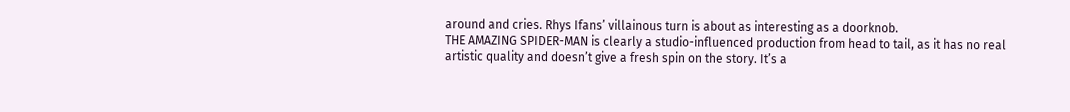around and cries. Rhys Ifans’ villainous turn is about as interesting as a doorknob.
THE AMAZING SPIDER-MAN is clearly a studio-influenced production from head to tail, as it has no real artistic quality and doesn’t give a fresh spin on the story. It’s a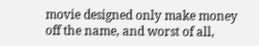movie designed only make money off the name, and worst of all,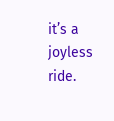it’s a joyless ride.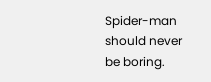Spider-man should never be boring.